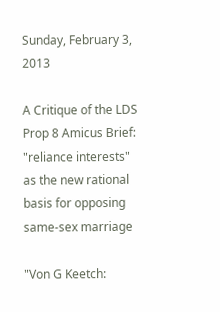Sunday, February 3, 2013

A Critique of the LDS Prop 8 Amicus Brief: "reliance interests" as the new rational basis for opposing same-sex marriage

"Von G Keetch: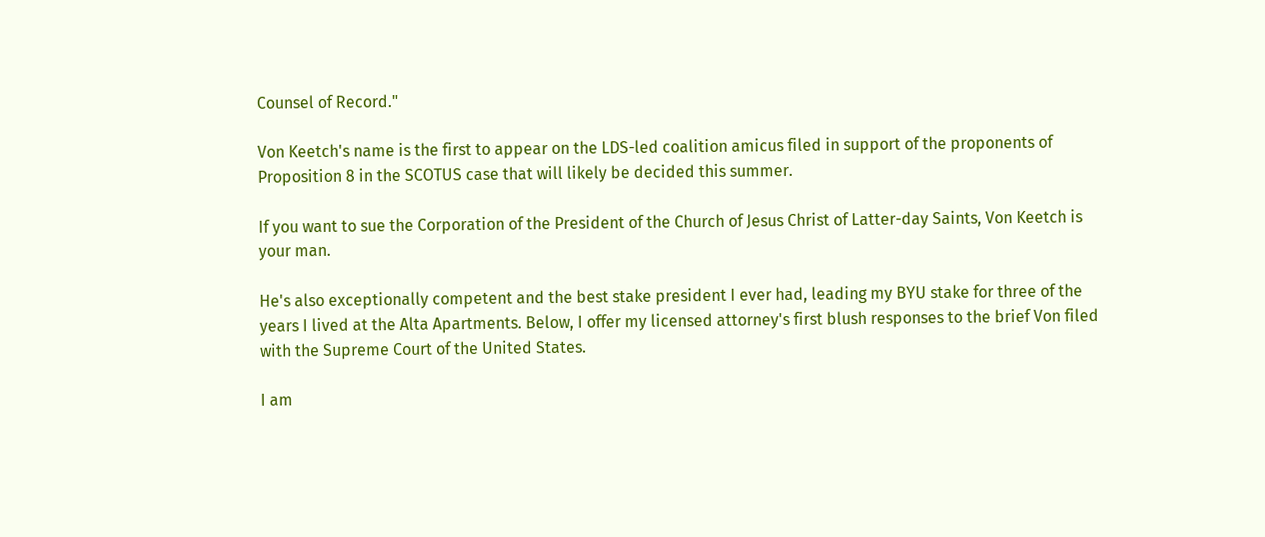Counsel of Record."

Von Keetch's name is the first to appear on the LDS-led coalition amicus filed in support of the proponents of Proposition 8 in the SCOTUS case that will likely be decided this summer.

If you want to sue the Corporation of the President of the Church of Jesus Christ of Latter-day Saints, Von Keetch is your man.

He's also exceptionally competent and the best stake president I ever had, leading my BYU stake for three of the years I lived at the Alta Apartments. Below, I offer my licensed attorney's first blush responses to the brief Von filed with the Supreme Court of the United States.

I am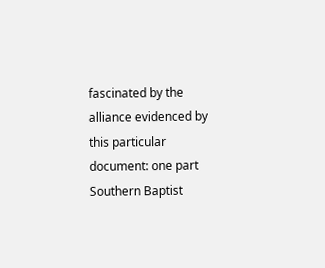fascinated by the alliance evidenced by this particular document: one part Southern Baptist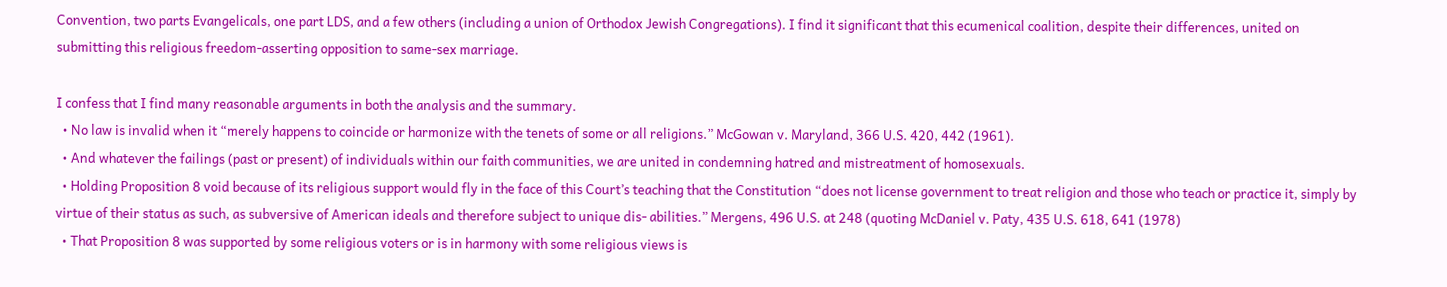Convention, two parts Evangelicals, one part LDS, and a few others (including a union of Orthodox Jewish Congregations). I find it significant that this ecumenical coalition, despite their differences, united on submitting this religious freedom-asserting opposition to same-sex marriage.

I confess that I find many reasonable arguments in both the analysis and the summary.
  • No law is invalid when it “merely happens to coincide or harmonize with the tenets of some or all religions.” McGowan v. Maryland, 366 U.S. 420, 442 (1961).
  • And whatever the failings (past or present) of individuals within our faith communities, we are united in condemning hatred and mistreatment of homosexuals.
  • Holding Proposition 8 void because of its religious support would fly in the face of this Court’s teaching that the Constitution “does not license government to treat religion and those who teach or practice it, simply by virtue of their status as such, as subversive of American ideals and therefore subject to unique dis- abilities.” Mergens, 496 U.S. at 248 (quoting McDaniel v. Paty, 435 U.S. 618, 641 (1978)
  • That Proposition 8 was supported by some religious voters or is in harmony with some religious views is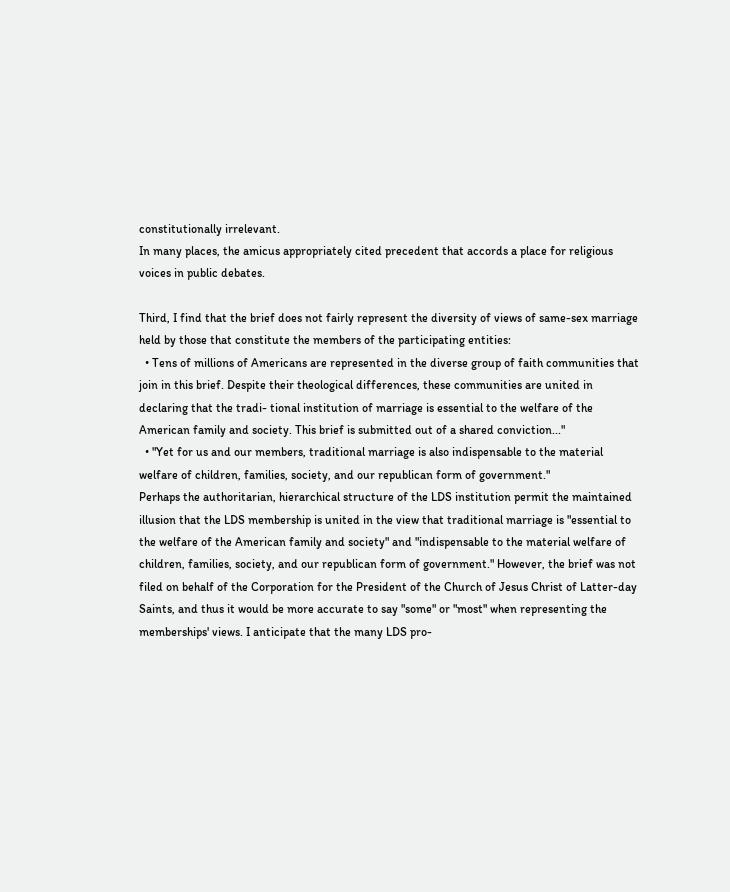constitutionally irrelevant.
In many places, the amicus appropriately cited precedent that accords a place for religious voices in public debates.

Third, I find that the brief does not fairly represent the diversity of views of same-sex marriage held by those that constitute the members of the participating entities:
  • Tens of millions of Americans are represented in the diverse group of faith communities that join in this brief. Despite their theological differences, these communities are united in declaring that the tradi- tional institution of marriage is essential to the welfare of the American family and society. This brief is submitted out of a shared conviction..."
  • "Yet for us and our members, traditional marriage is also indispensable to the material welfare of children, families, society, and our republican form of government."
Perhaps the authoritarian, hierarchical structure of the LDS institution permit the maintained illusion that the LDS membership is united in the view that traditional marriage is "essential to the welfare of the American family and society" and "indispensable to the material welfare of children, families, society, and our republican form of government." However, the brief was not filed on behalf of the Corporation for the President of the Church of Jesus Christ of Latter-day Saints, and thus it would be more accurate to say "some" or "most" when representing the memberships' views. I anticipate that the many LDS pro-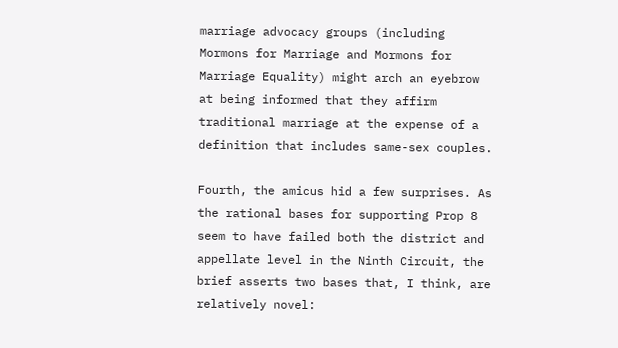marriage advocacy groups (including Mormons for Marriage and Mormons for Marriage Equality) might arch an eyebrow at being informed that they affirm traditional marriage at the expense of a definition that includes same-sex couples.

Fourth, the amicus hid a few surprises. As the rational bases for supporting Prop 8 seem to have failed both the district and appellate level in the Ninth Circuit, the brief asserts two bases that, I think, are relatively novel: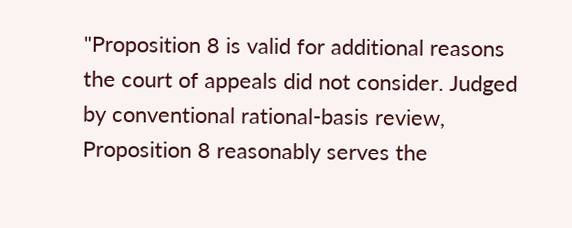"Proposition 8 is valid for additional reasons the court of appeals did not consider. Judged by conventional rational-basis review, Proposition 8 reasonably serves the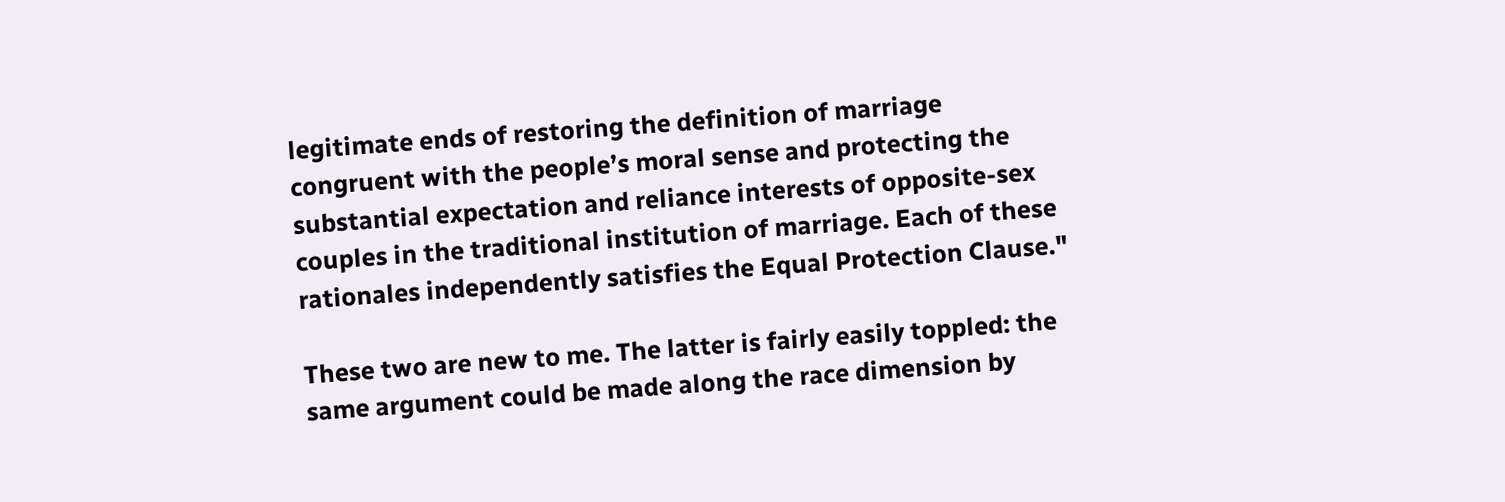legitimate ends of restoring the definition of marriage congruent with the people’s moral sense and protecting the substantial expectation and reliance interests of opposite-sex couples in the traditional institution of marriage. Each of these rationales independently satisfies the Equal Protection Clause."

These two are new to me. The latter is fairly easily toppled: the same argument could be made along the race dimension by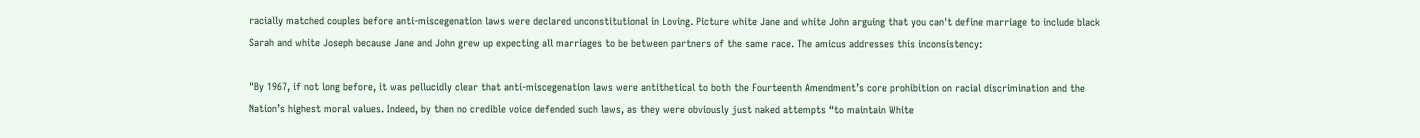racially matched couples before anti-miscegenation laws were declared unconstitutional in Loving. Picture white Jane and white John arguing that you can't define marriage to include black Sarah and white Joseph because Jane and John grew up expecting all marriages to be between partners of the same race. The amicus addresses this inconsistency:

"By 1967, if not long before, it was pellucidly clear that anti-miscegenation laws were antithetical to both the Fourteenth Amendment’s core prohibition on racial discrimination and the Nation’s highest moral values. Indeed, by then no credible voice defended such laws, as they were obviously just naked attempts “to maintain White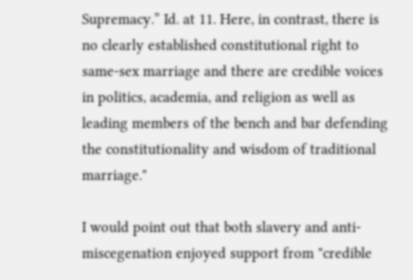Supremacy.” Id. at 11. Here, in contrast, there is no clearly established constitutional right to same-sex marriage and there are credible voices in politics, academia, and religion as well as leading members of the bench and bar defending the constitutionality and wisdom of traditional marriage."

I would point out that both slavery and anti-miscegenation enjoyed support from "credible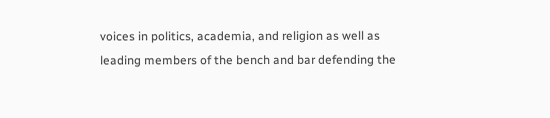voices in politics, academia, and religion as well as leading members of the bench and bar defending the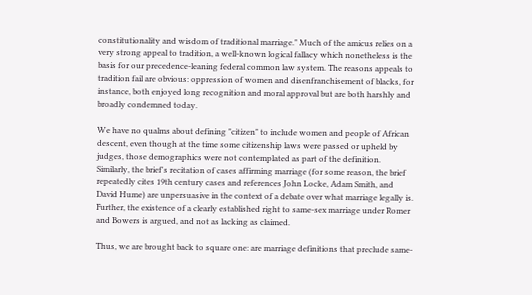constitutionality and wisdom of traditional marriage." Much of the amicus relies on a very strong appeal to tradition, a well-known logical fallacy which nonetheless is the basis for our precedence-leaning federal common law system. The reasons appeals to tradition fail are obvious: oppression of women and disenfranchisement of blacks, for instance, both enjoyed long recognition and moral approval but are both harshly and broadly condemned today.

We have no qualms about defining "citizen" to include women and people of African descent, even though at the time some citizenship laws were passed or upheld by judges, those demographics were not contemplated as part of the definition. Similarly, the brief's recitation of cases affirming marriage (for some reason, the brief repeatedly cites 19th century cases and references John Locke, Adam Smith, and David Hume) are unpersuasive in the context of a debate over what marriage legally is. Further, the existence of a clearly established right to same-sex marriage under Romer and Bowers is argued, and not as lacking as claimed.

Thus, we are brought back to square one: are marriage definitions that preclude same-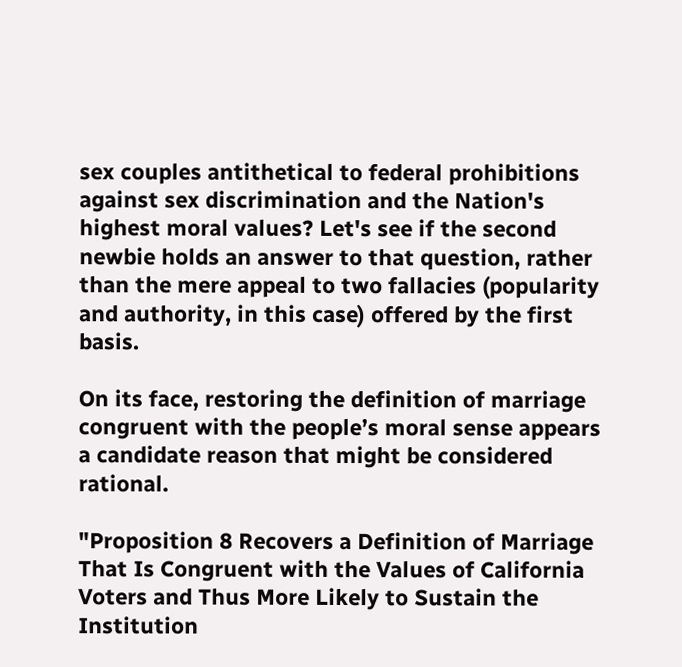sex couples antithetical to federal prohibitions against sex discrimination and the Nation's highest moral values? Let's see if the second newbie holds an answer to that question, rather than the mere appeal to two fallacies (popularity and authority, in this case) offered by the first basis.

On its face, restoring the definition of marriage congruent with the people’s moral sense appears a candidate reason that might be considered rational.

"Proposition 8 Recovers a Definition of Marriage That Is Congruent with the Values of California Voters and Thus More Likely to Sustain the Institution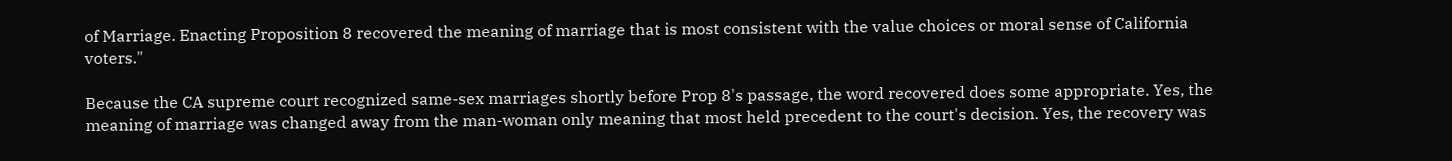of Marriage. Enacting Proposition 8 recovered the meaning of marriage that is most consistent with the value choices or moral sense of California voters."

Because the CA supreme court recognized same-sex marriages shortly before Prop 8's passage, the word recovered does some appropriate. Yes, the meaning of marriage was changed away from the man-woman only meaning that most held precedent to the court's decision. Yes, the recovery was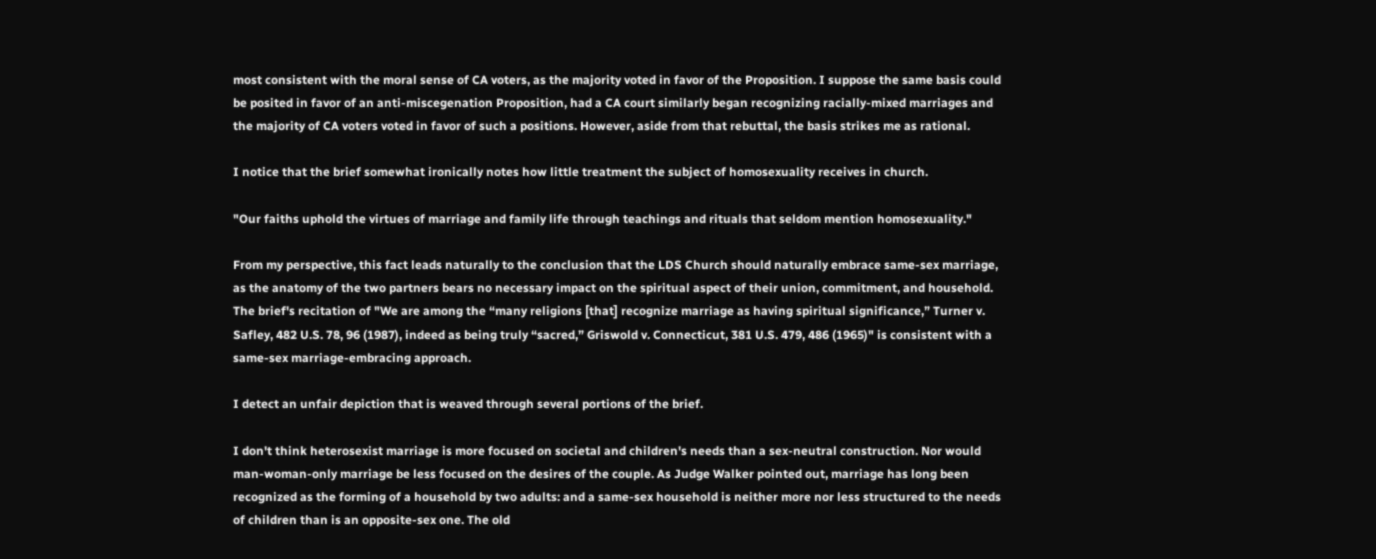most consistent with the moral sense of CA voters, as the majority voted in favor of the Proposition. I suppose the same basis could be posited in favor of an anti-miscegenation Proposition, had a CA court similarly began recognizing racially-mixed marriages and the majority of CA voters voted in favor of such a positions. However, aside from that rebuttal, the basis strikes me as rational.

I notice that the brief somewhat ironically notes how little treatment the subject of homosexuality receives in church.

"Our faiths uphold the virtues of marriage and family life through teachings and rituals that seldom mention homosexuality."

From my perspective, this fact leads naturally to the conclusion that the LDS Church should naturally embrace same-sex marriage, as the anatomy of the two partners bears no necessary impact on the spiritual aspect of their union, commitment, and household. The brief's recitation of "We are among the “many religions [that] recognize marriage as having spiritual significance,” Turner v. Safley, 482 U.S. 78, 96 (1987), indeed as being truly “sacred,” Griswold v. Connecticut, 381 U.S. 479, 486 (1965)" is consistent with a same-sex marriage-embracing approach.

I detect an unfair depiction that is weaved through several portions of the brief.

I don't think heterosexist marriage is more focused on societal and children's needs than a sex-neutral construction. Nor would man-woman-only marriage be less focused on the desires of the couple. As Judge Walker pointed out, marriage has long been recognized as the forming of a household by two adults: and a same-sex household is neither more nor less structured to the needs of children than is an opposite-sex one. The old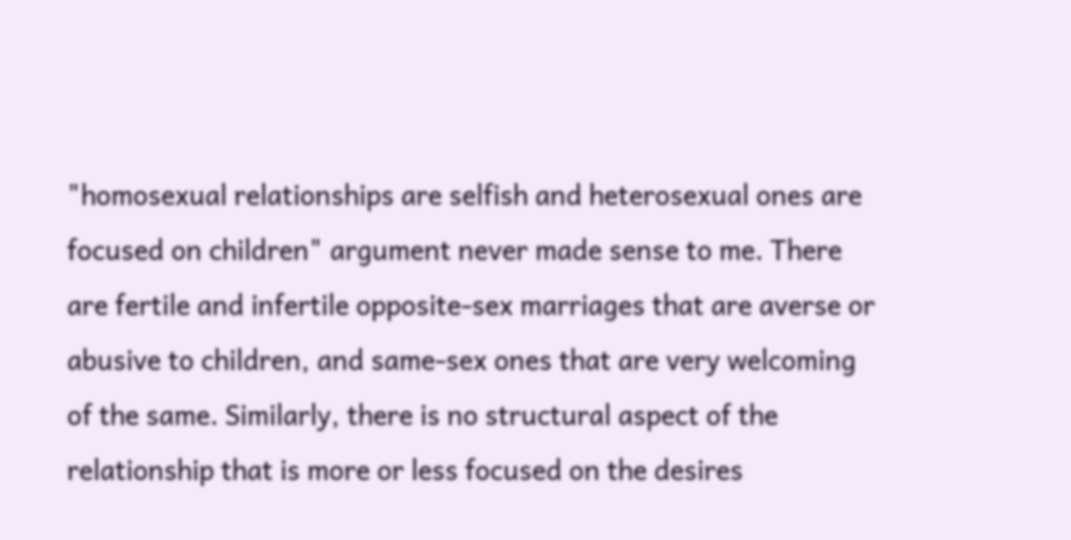"homosexual relationships are selfish and heterosexual ones are focused on children" argument never made sense to me. There are fertile and infertile opposite-sex marriages that are averse or abusive to children, and same-sex ones that are very welcoming of the same. Similarly, there is no structural aspect of the relationship that is more or less focused on the desires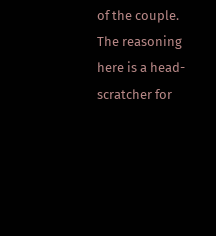of the couple. The reasoning here is a head-scratcher for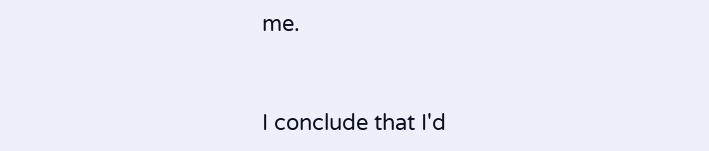me.


I conclude that I'd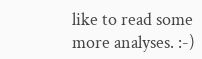like to read some more analyses. :-)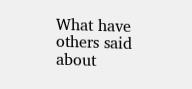What have others said about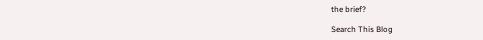the brief?

Search This Blog